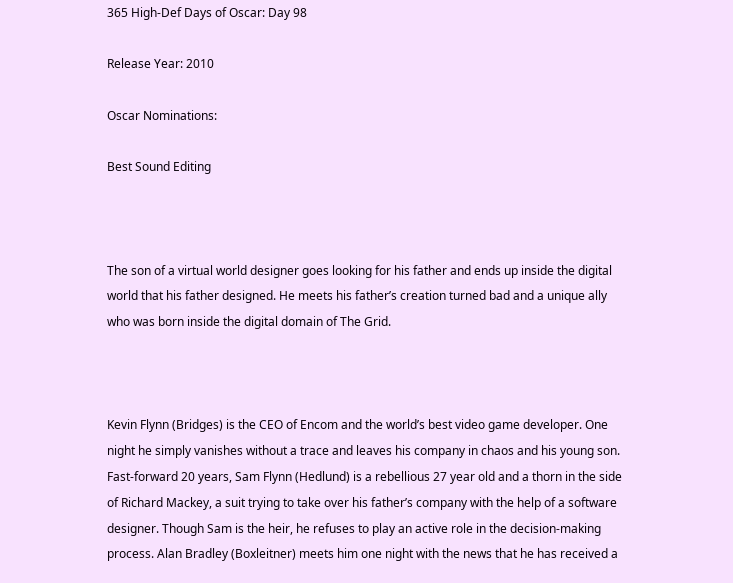365 High-Def Days of Oscar: Day 98

Release Year: 2010

Oscar Nominations:

Best Sound Editing



The son of a virtual world designer goes looking for his father and ends up inside the digital world that his father designed. He meets his father’s creation turned bad and a unique ally who was born inside the digital domain of The Grid.



Kevin Flynn (Bridges) is the CEO of Encom and the world’s best video game developer. One night he simply vanishes without a trace and leaves his company in chaos and his young son. Fast-forward 20 years, Sam Flynn (Hedlund) is a rebellious 27 year old and a thorn in the side of Richard Mackey, a suit trying to take over his father’s company with the help of a software designer. Though Sam is the heir, he refuses to play an active role in the decision-making process. Alan Bradley (Boxleitner) meets him one night with the news that he has received a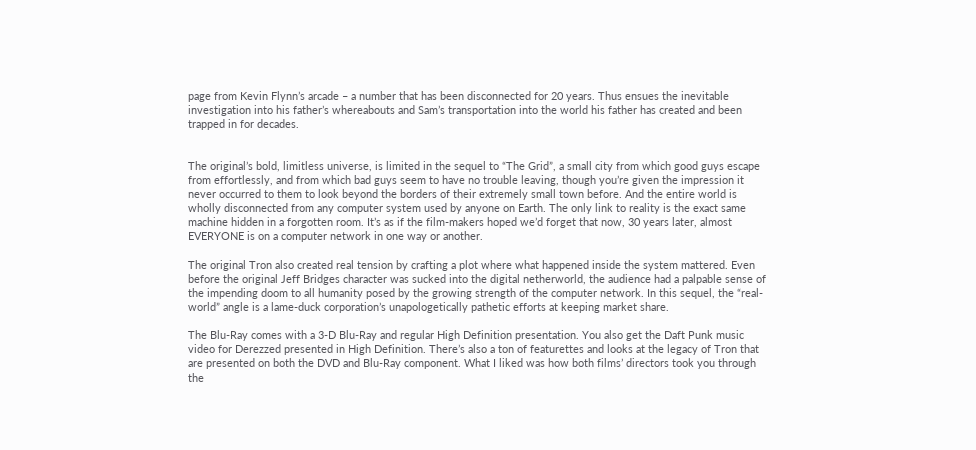page from Kevin Flynn’s arcade – a number that has been disconnected for 20 years. Thus ensues the inevitable investigation into his father’s whereabouts and Sam’s transportation into the world his father has created and been trapped in for decades.


The original’s bold, limitless universe, is limited in the sequel to “The Grid”, a small city from which good guys escape from effortlessly, and from which bad guys seem to have no trouble leaving, though you’re given the impression it never occurred to them to look beyond the borders of their extremely small town before. And the entire world is wholly disconnected from any computer system used by anyone on Earth. The only link to reality is the exact same machine hidden in a forgotten room. It’s as if the film-makers hoped we’d forget that now, 30 years later, almost EVERYONE is on a computer network in one way or another.

The original Tron also created real tension by crafting a plot where what happened inside the system mattered. Even before the original Jeff Bridges character was sucked into the digital netherworld, the audience had a palpable sense of the impending doom to all humanity posed by the growing strength of the computer network. In this sequel, the “real-world” angle is a lame-duck corporation’s unapologetically pathetic efforts at keeping market share.

The Blu-Ray comes with a 3-D Blu-Ray and regular High Definition presentation. You also get the Daft Punk music video for Derezzed presented in High Definition. There’s also a ton of featurettes and looks at the legacy of Tron that are presented on both the DVD and Blu-Ray component. What I liked was how both films’ directors took you through the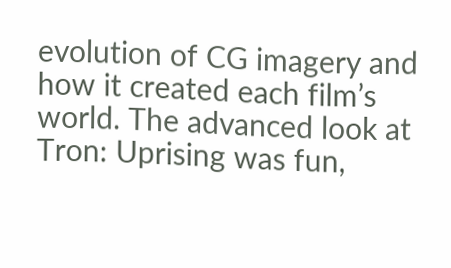evolution of CG imagery and how it created each film’s world. The advanced look at Tron: Uprising was fun,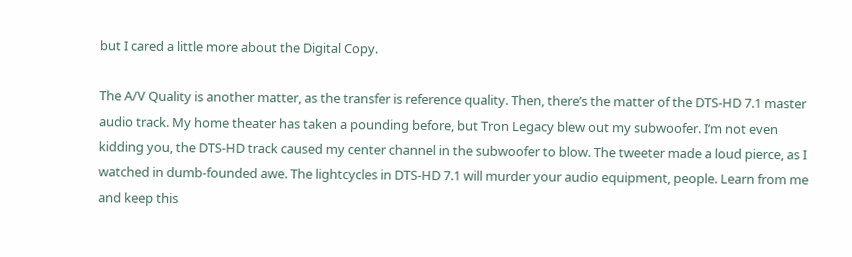but I cared a little more about the Digital Copy.

The A/V Quality is another matter, as the transfer is reference quality. Then, there’s the matter of the DTS-HD 7.1 master audio track. My home theater has taken a pounding before, but Tron Legacy blew out my subwoofer. I’m not even kidding you, the DTS-HD track caused my center channel in the subwoofer to blow. The tweeter made a loud pierce, as I watched in dumb-founded awe. The lightcycles in DTS-HD 7.1 will murder your audio equipment, people. Learn from me and keep this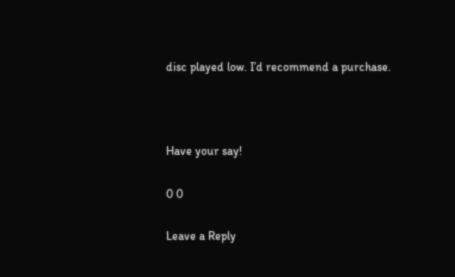disc played low. I’d recommend a purchase.



Have your say!

0 0

Leave a Reply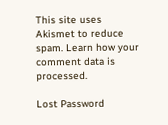This site uses Akismet to reduce spam. Learn how your comment data is processed.

Lost Password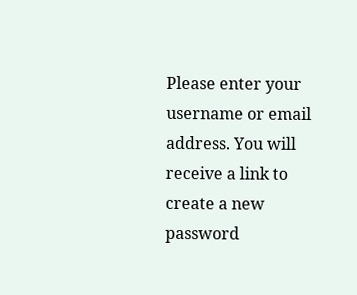Please enter your username or email address. You will receive a link to create a new password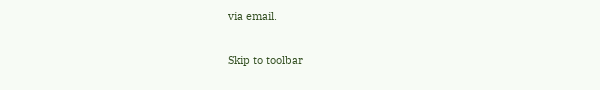via email.

Skip to toolbar